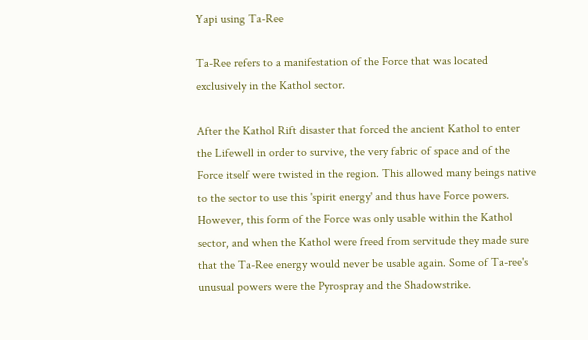Yapi using Ta-Ree

Ta-Ree refers to a manifestation of the Force that was located exclusively in the Kathol sector.

After the Kathol Rift disaster that forced the ancient Kathol to enter the Lifewell in order to survive, the very fabric of space and of the Force itself were twisted in the region. This allowed many beings native to the sector to use this 'spirit energy' and thus have Force powers. However, this form of the Force was only usable within the Kathol sector, and when the Kathol were freed from servitude they made sure that the Ta-Ree energy would never be usable again. Some of Ta-ree's unusual powers were the Pyrospray and the Shadowstrike.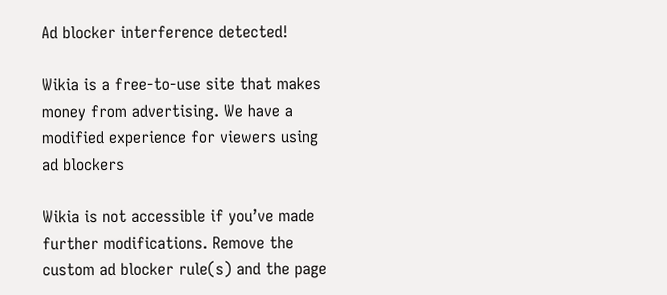Ad blocker interference detected!

Wikia is a free-to-use site that makes money from advertising. We have a modified experience for viewers using ad blockers

Wikia is not accessible if you’ve made further modifications. Remove the custom ad blocker rule(s) and the page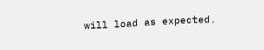will load as expected.